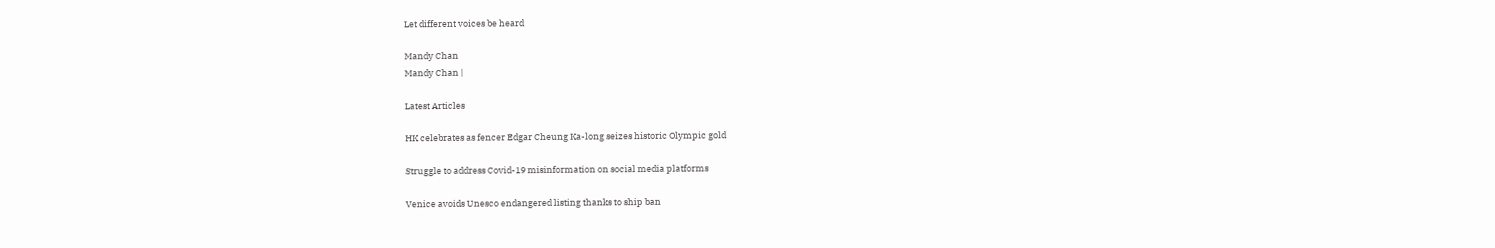Let different voices be heard

Mandy Chan
Mandy Chan |

Latest Articles

HK celebrates as fencer Edgar Cheung Ka-long seizes historic Olympic gold

Struggle to address Covid-19 misinformation on social media platforms

Venice avoids Unesco endangered listing thanks to ship ban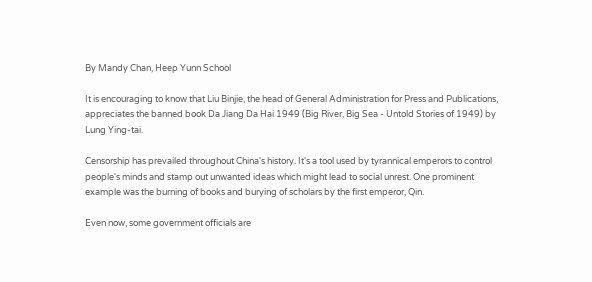By Mandy Chan, Heep Yunn School

It is encouraging to know that Liu Binjie, the head of General Administration for Press and Publications, appreciates the banned book Da Jiang Da Hai 1949 (Big River, Big Sea - Untold Stories of 1949) by Lung Ying-tai.

Censorship has prevailed throughout China's history. It's a tool used by tyrannical emperors to control people's minds and stamp out unwanted ideas which might lead to social unrest. One prominent example was the burning of books and burying of scholars by the first emperor, Qin.

Even now, some government officials are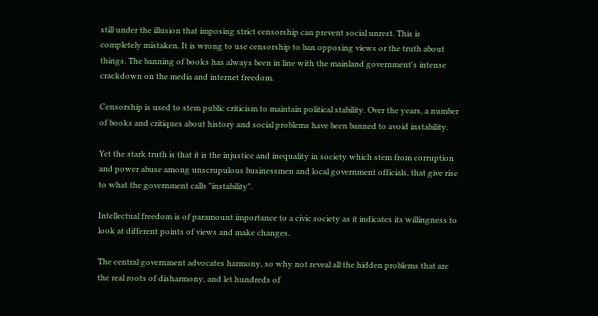still under the illusion that imposing strict censorship can prevent social unrest. This is completely mistaken. It is wrong to use censorship to ban opposing views or the truth about things. The banning of books has always been in line with the mainland government's intense crackdown on the media and internet freedom.

Censorship is used to stem public criticism to maintain political stability. Over the years, a number of books and critiques about history and social problems have been banned to avoid instability.

Yet the stark truth is that it is the injustice and inequality in society which stem from corruption and power abuse among unscrupulous businessmen and local government officials, that give rise to what the government calls "instability".

Intellectual freedom is of paramount importance to a civic society as it indicates its willingness to look at different points of views and make changes.

The central government advocates harmony, so why not reveal all the hidden problems that are the real roots of disharmony, and let hundreds of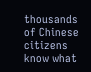thousands of Chinese citizens know what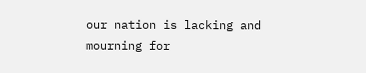our nation is lacking and mourning for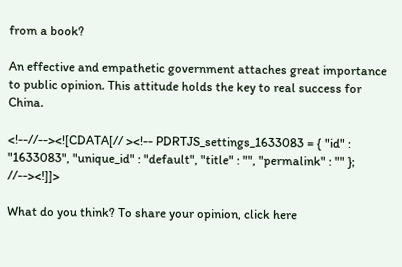from a book?

An effective and empathetic government attaches great importance to public opinion. This attitude holds the key to real success for China.

<!--//--><![CDATA[// ><!-- PDRTJS_settings_1633083 = { "id" : "1633083", "unique_id" : "default", "title" : "", "permalink" : "" }; //--><!]]>

What do you think? To share your opinion, click here